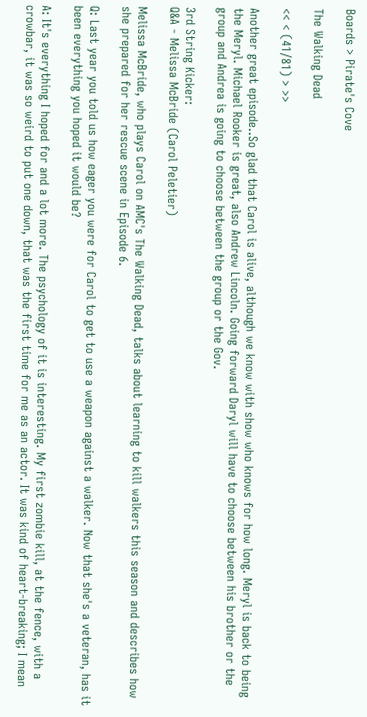Boards > Pirate's Cove

The Walking Dead

<< < (41/81) > >>

Another great episode..So glad that Carol is alive, although we know with show who knows for how long. Meryl is back to being the Meryl. Michael Rooker is great, also Andrew Lincoln. Going forward Daryl will have to choose between his brother or the group and Andrea is going to choose between the group or the Gov.

3rd String Kicker:
Q&A - Melissa McBride (Carol Peletier)

Melissa McBride, who plays Carol on AMC's The Walking Dead, talks about learning to kill walkers this season and describes how she prepared for her rescue scene in Episode 6.

Q: Last year you told us how eager you were for Carol to get to use a weapon against a walker. Now that she's a veteran, has it been everything you hoped it would be?

A: It's everything I hoped for and a lot more. The psychology of it is interesting. My first zombie kill, at the fence, with a crowbar, it was so weird to put one down, that was the first time for me as an actor. It was kind of heart-breaking; I mean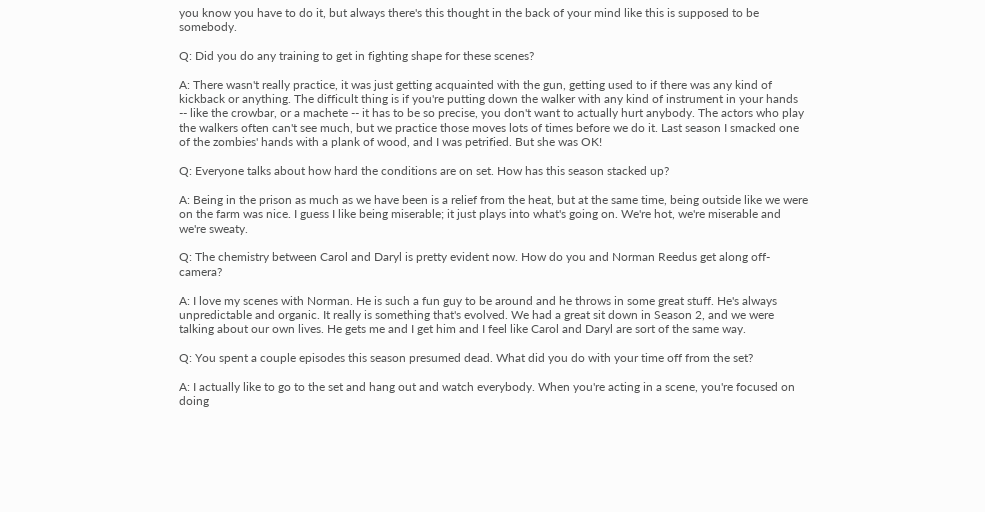you know you have to do it, but always there's this thought in the back of your mind like this is supposed to be somebody.

Q: Did you do any training to get in fighting shape for these scenes?

A: There wasn't really practice, it was just getting acquainted with the gun, getting used to if there was any kind of kickback or anything. The difficult thing is if you're putting down the walker with any kind of instrument in your hands -- like the crowbar, or a machete -- it has to be so precise, you don't want to actually hurt anybody. The actors who play the walkers often can't see much, but we practice those moves lots of times before we do it. Last season I smacked one of the zombies' hands with a plank of wood, and I was petrified. But she was OK!

Q: Everyone talks about how hard the conditions are on set. How has this season stacked up?

A: Being in the prison as much as we have been is a relief from the heat, but at the same time, being outside like we were on the farm was nice. I guess I like being miserable; it just plays into what's going on. We're hot, we're miserable and we're sweaty.

Q: The chemistry between Carol and Daryl is pretty evident now. How do you and Norman Reedus get along off-camera?

A: I love my scenes with Norman. He is such a fun guy to be around and he throws in some great stuff. He's always unpredictable and organic. It really is something that's evolved. We had a great sit down in Season 2, and we were talking about our own lives. He gets me and I get him and I feel like Carol and Daryl are sort of the same way.

Q: You spent a couple episodes this season presumed dead. What did you do with your time off from the set?

A: I actually like to go to the set and hang out and watch everybody. When you're acting in a scene, you're focused on doing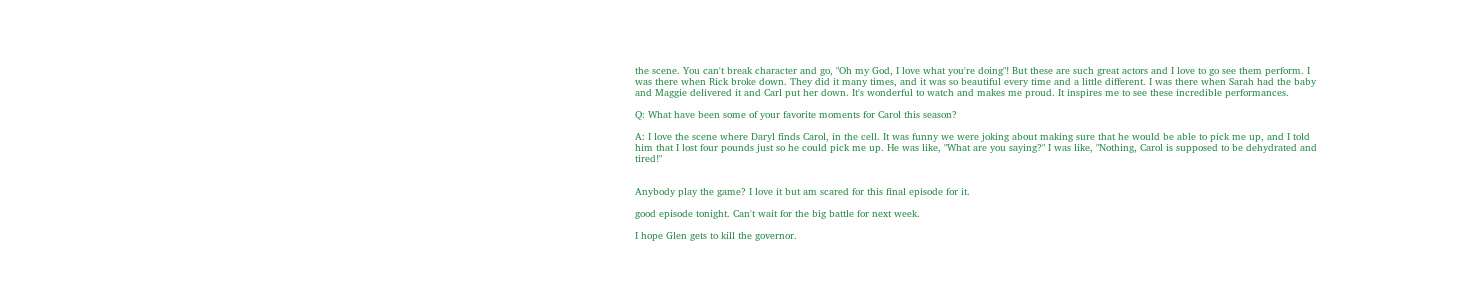the scene. You can't break character and go, "Oh my God, I love what you're doing"! But these are such great actors and I love to go see them perform. I was there when Rick broke down. They did it many times, and it was so beautiful every time and a little different. I was there when Sarah had the baby and Maggie delivered it and Carl put her down. It's wonderful to watch and makes me proud. It inspires me to see these incredible performances.

Q: What have been some of your favorite moments for Carol this season?

A: I love the scene where Daryl finds Carol, in the cell. It was funny we were joking about making sure that he would be able to pick me up, and I told him that I lost four pounds just so he could pick me up. He was like, "What are you saying?" I was like, "Nothing, Carol is supposed to be dehydrated and tired!"


Anybody play the game? I love it but am scared for this final episode for it.

good episode tonight. Can't wait for the big battle for next week.

I hope Glen gets to kill the governor.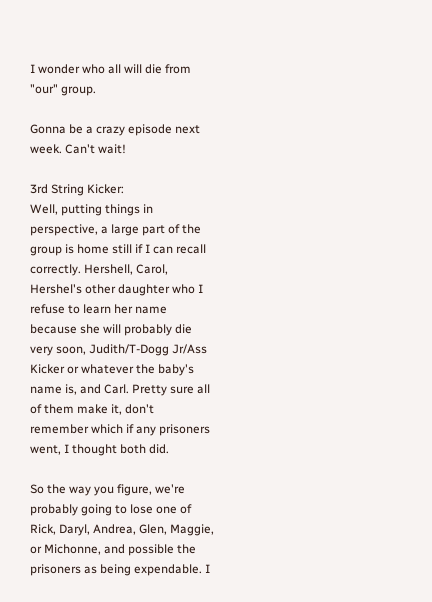I wonder who all will die from "our" group.

Gonna be a crazy episode next week. Can't wait!

3rd String Kicker:
Well, putting things in perspective, a large part of the group is home still if I can recall correctly. Hershell, Carol, Hershel's other daughter who I refuse to learn her name because she will probably die very soon, Judith/T-Dogg Jr/Ass Kicker or whatever the baby's name is, and Carl. Pretty sure all of them make it, don't remember which if any prisoners went, I thought both did.

So the way you figure, we're probably going to lose one of Rick, Daryl, Andrea, Glen, Maggie, or Michonne, and possible the prisoners as being expendable. I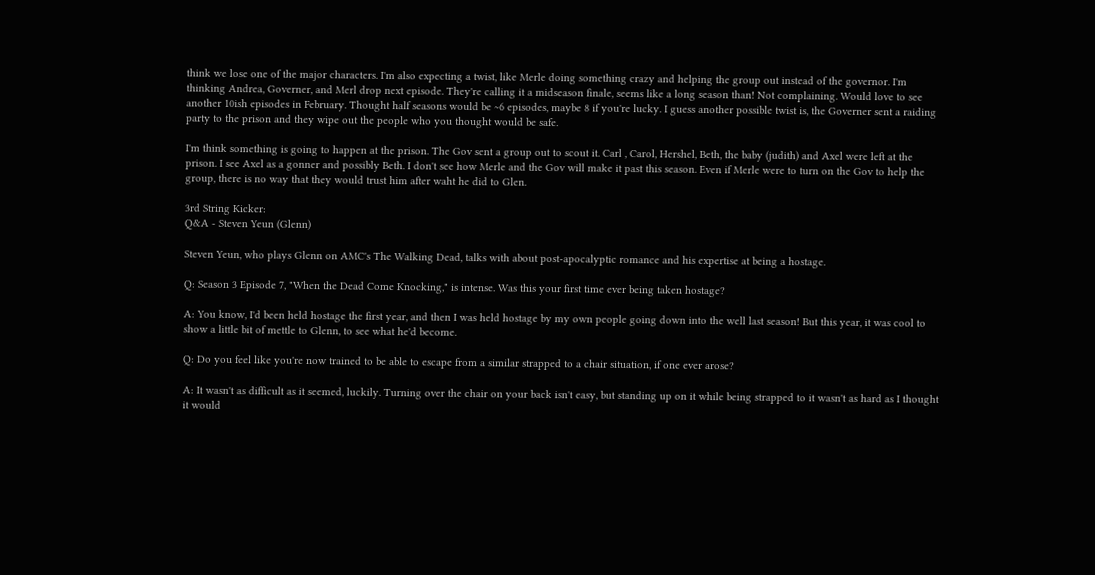think we lose one of the major characters. I'm also expecting a twist, like Merle doing something crazy and helping the group out instead of the governor. I'm thinking Andrea, Governer, and Merl drop next episode. They're calling it a midseason finale, seems like a long season than! Not complaining. Would love to see another 10ish episodes in February. Thought half seasons would be ~6 episodes, maybe 8 if you're lucky. I guess another possible twist is, the Governer sent a raiding party to the prison and they wipe out the people who you thought would be safe.

I'm think something is going to happen at the prison. The Gov sent a group out to scout it. Carl , Carol, Hershel, Beth, the baby (judith) and Axel were left at the prison. I see Axel as a gonner and possibly Beth. I don't see how Merle and the Gov will make it past this season. Even if Merle were to turn on the Gov to help the group, there is no way that they would trust him after waht he did to Glen.

3rd String Kicker:
Q&A - Steven Yeun (Glenn)

Steven Yeun, who plays Glenn on AMC's The Walking Dead, talks with about post-apocalyptic romance and his expertise at being a hostage.

Q: Season 3 Episode 7, "When the Dead Come Knocking," is intense. Was this your first time ever being taken hostage?

A: You know, I'd been held hostage the first year, and then I was held hostage by my own people going down into the well last season! But this year, it was cool to show a little bit of mettle to Glenn, to see what he'd become.

Q: Do you feel like you're now trained to be able to escape from a similar strapped to a chair situation, if one ever arose?

A: It wasn't as difficult as it seemed, luckily. Turning over the chair on your back isn't easy, but standing up on it while being strapped to it wasn't as hard as I thought it would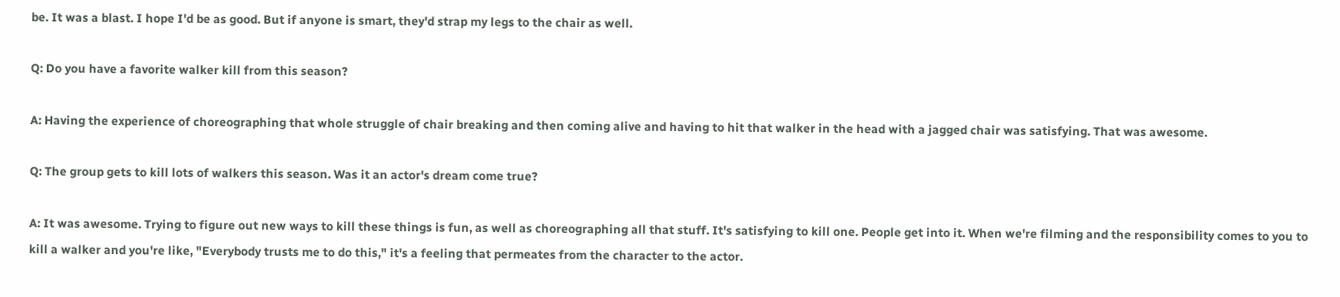be. It was a blast. I hope I'd be as good. But if anyone is smart, they'd strap my legs to the chair as well.

Q: Do you have a favorite walker kill from this season?

A: Having the experience of choreographing that whole struggle of chair breaking and then coming alive and having to hit that walker in the head with a jagged chair was satisfying. That was awesome.

Q: The group gets to kill lots of walkers this season. Was it an actor's dream come true?

A: It was awesome. Trying to figure out new ways to kill these things is fun, as well as choreographing all that stuff. It's satisfying to kill one. People get into it. When we're filming and the responsibility comes to you to kill a walker and you're like, "Everybody trusts me to do this," it's a feeling that permeates from the character to the actor.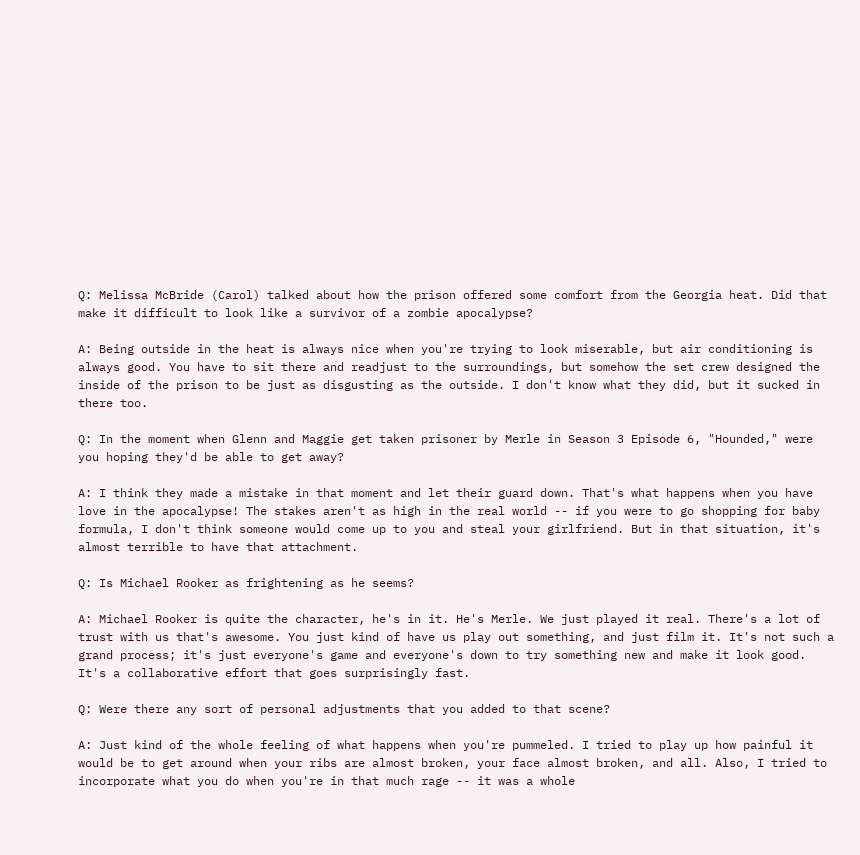Q: Melissa McBride (Carol) talked about how the prison offered some comfort from the Georgia heat. Did that make it difficult to look like a survivor of a zombie apocalypse?

A: Being outside in the heat is always nice when you're trying to look miserable, but air conditioning is always good. You have to sit there and readjust to the surroundings, but somehow the set crew designed the inside of the prison to be just as disgusting as the outside. I don't know what they did, but it sucked in there too.

Q: In the moment when Glenn and Maggie get taken prisoner by Merle in Season 3 Episode 6, "Hounded," were you hoping they'd be able to get away?

A: I think they made a mistake in that moment and let their guard down. That's what happens when you have love in the apocalypse! The stakes aren't as high in the real world -- if you were to go shopping for baby formula, I don't think someone would come up to you and steal your girlfriend. But in that situation, it's almost terrible to have that attachment.

Q: Is Michael Rooker as frightening as he seems?

A: Michael Rooker is quite the character, he's in it. He's Merle. We just played it real. There's a lot of trust with us that's awesome. You just kind of have us play out something, and just film it. It's not such a grand process; it's just everyone's game and everyone's down to try something new and make it look good. It's a collaborative effort that goes surprisingly fast.

Q: Were there any sort of personal adjustments that you added to that scene?

A: Just kind of the whole feeling of what happens when you're pummeled. I tried to play up how painful it would be to get around when your ribs are almost broken, your face almost broken, and all. Also, I tried to incorporate what you do when you're in that much rage -- it was a whole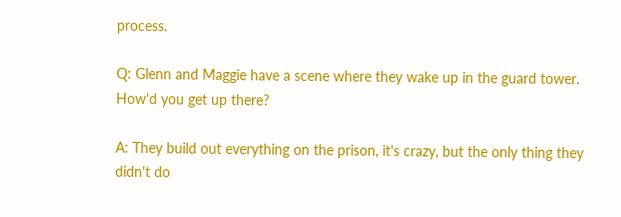process.

Q: Glenn and Maggie have a scene where they wake up in the guard tower. How'd you get up there?

A: They build out everything on the prison, it's crazy, but the only thing they didn't do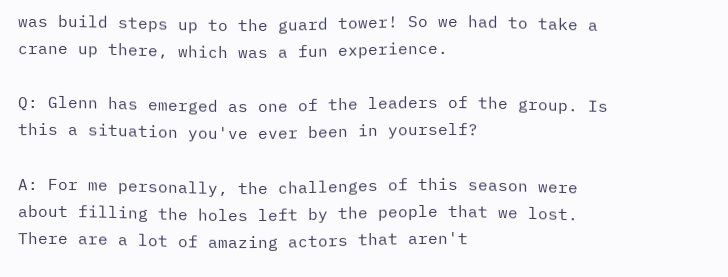was build steps up to the guard tower! So we had to take a crane up there, which was a fun experience.

Q: Glenn has emerged as one of the leaders of the group. Is this a situation you've ever been in yourself?

A: For me personally, the challenges of this season were about filling the holes left by the people that we lost. There are a lot of amazing actors that aren't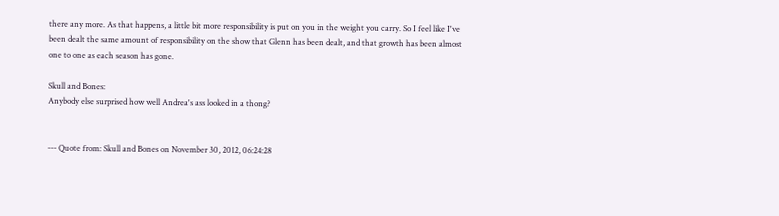there any more. As that happens, a little bit more responsibility is put on you in the weight you carry. So I feel like I've been dealt the same amount of responsibility on the show that Glenn has been dealt, and that growth has been almost one to one as each season has gone.

Skull and Bones:
Anybody else surprised how well Andrea's ass looked in a thong?


--- Quote from: Skull and Bones on November 30, 2012, 06:24:28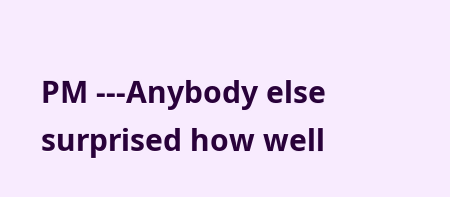PM ---Anybody else surprised how well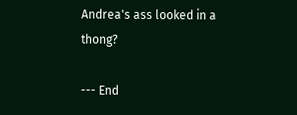Andrea's ass looked in a thong?

--- End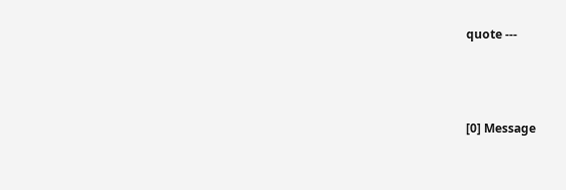quote ---



[0] Message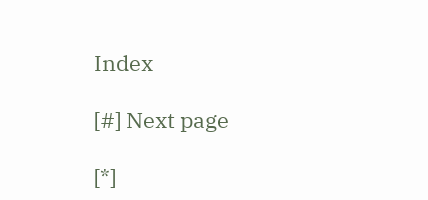Index

[#] Next page

[*]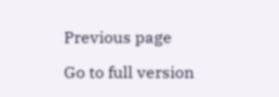Previous page

Go to full version